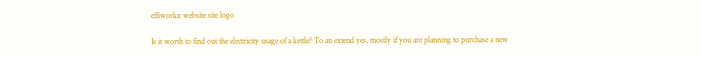effiworkx website site logo

Is it worth to find out the electricity usage of a kettle? To an extend yes, mostly if you are planning to purchase a new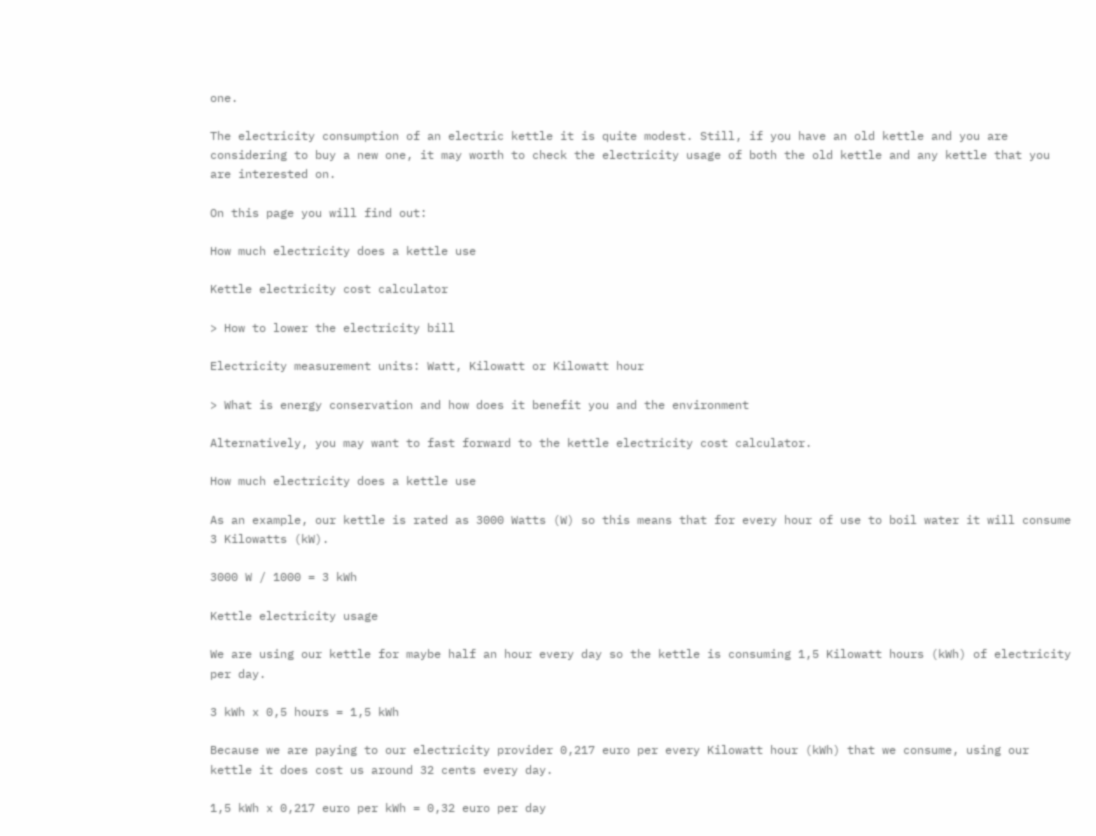one.

The electricity consumption of an electric kettle it is quite modest. Still, if you have an old kettle and you are considering to buy a new one, it may worth to check the electricity usage of both the old kettle and any kettle that you are interested on.

On this page you will find out:

How much electricity does a kettle use

Kettle electricity cost calculator

> How to lower the electricity bill

Electricity measurement units: Watt, Kilowatt or Kilowatt hour

> What is energy conservation and how does it benefit you and the environment

Alternatively, you may want to fast forward to the kettle electricity cost calculator.

How much electricity does a kettle use

As an example, our kettle is rated as 3000 Watts (W) so this means that for every hour of use to boil water it will consume 3 Kilowatts (kW).

3000 W / 1000 = 3 kWh

Kettle electricity usage

We are using our kettle for maybe half an hour every day so the kettle is consuming 1,5 Kilowatt hours (kWh) of electricity per day.

3 kWh x 0,5 hours = 1,5 kWh

Because we are paying to our electricity provider 0,217 euro per every Kilowatt hour (kWh) that we consume, using our kettle it does cost us around 32 cents every day.

1,5 kWh x 0,217 euro per kWh = 0,32 euro per day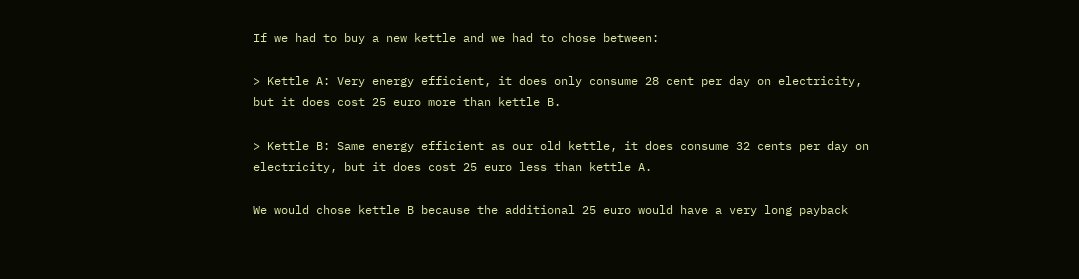If we had to buy a new kettle and we had to chose between:

> Kettle A: Very energy efficient, it does only consume 28 cent per day on electricity, but it does cost 25 euro more than kettle B.

> Kettle B: Same energy efficient as our old kettle, it does consume 32 cents per day on electricity, but it does cost 25 euro less than kettle A.

We would chose kettle B because the additional 25 euro would have a very long payback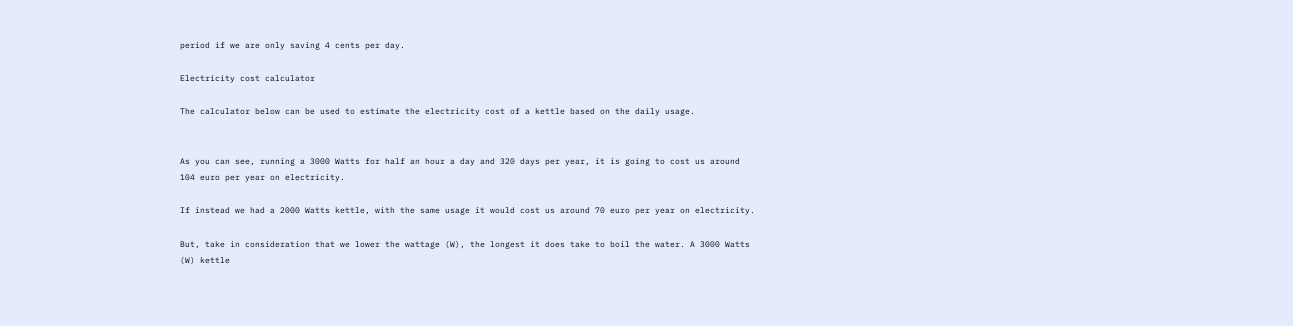period if we are only saving 4 cents per day.

Electricity cost calculator

The calculator below can be used to estimate the electricity cost of a kettle based on the daily usage.


As you can see, running a 3000 Watts for half an hour a day and 320 days per year, it is going to cost us around 104 euro per year on electricity.

If instead we had a 2000 Watts kettle, with the same usage it would cost us around 70 euro per year on electricity.

But, take in consideration that we lower the wattage (W), the longest it does take to boil the water. A 3000 Watts (W) kettle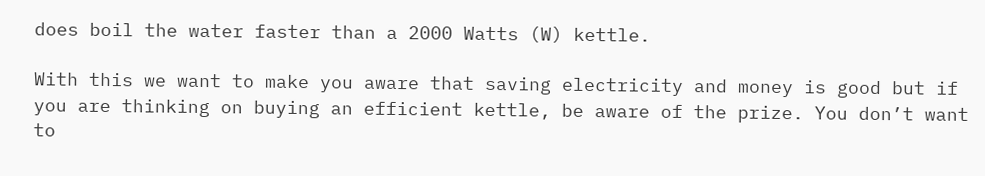does boil the water faster than a 2000 Watts (W) kettle.

With this we want to make you aware that saving electricity and money is good but if you are thinking on buying an efficient kettle, be aware of the prize. You don’t want to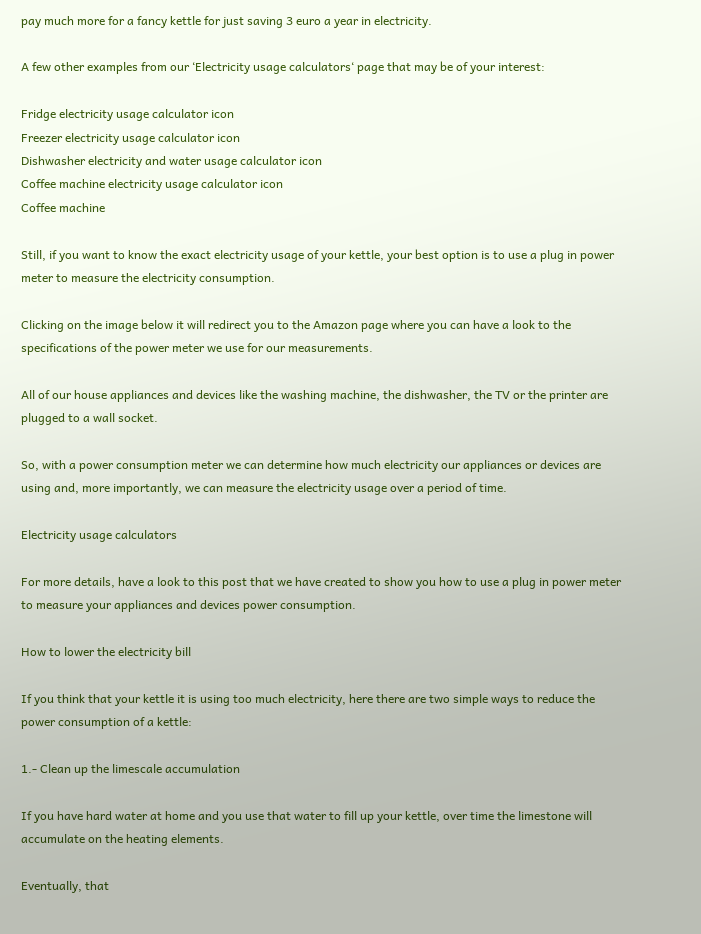pay much more for a fancy kettle for just saving 3 euro a year in electricity.

A few other examples from our ‘Electricity usage calculators‘ page that may be of your interest:

Fridge electricity usage calculator icon
Freezer electricity usage calculator icon
Dishwasher electricity and water usage calculator icon
Coffee machine electricity usage calculator icon
Coffee machine

Still, if you want to know the exact electricity usage of your kettle, your best option is to use a plug in power meter to measure the electricity consumption.

Clicking on the image below it will redirect you to the Amazon page where you can have a look to the specifications of the power meter we use for our measurements.

All of our house appliances and devices like the washing machine, the dishwasher, the TV or the printer are plugged to a wall socket.

So, with a power consumption meter we can determine how much electricity our appliances or devices are using and, more importantly, we can measure the electricity usage over a period of time.

Electricity usage calculators

For more details, have a look to this post that we have created to show you how to use a plug in power meter to measure your appliances and devices power consumption.

How to lower the electricity bill

If you think that your kettle it is using too much electricity, here there are two simple ways to reduce the power consumption of a kettle:

1.- Clean up the limescale accumulation

If you have hard water at home and you use that water to fill up your kettle, over time the limestone will accumulate on the heating elements.

Eventually, that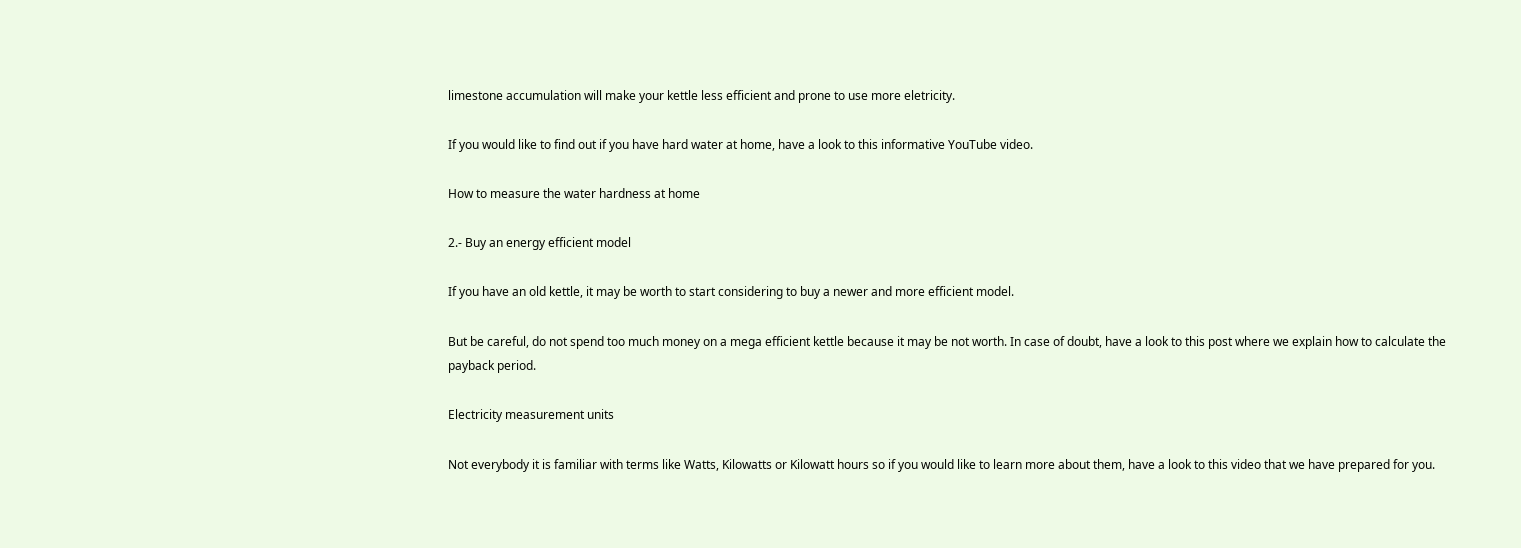limestone accumulation will make your kettle less efficient and prone to use more eletricity.

If you would like to find out if you have hard water at home, have a look to this informative YouTube video.

How to measure the water hardness at home

2.- Buy an energy efficient model

If you have an old kettle, it may be worth to start considering to buy a newer and more efficient model.

But be careful, do not spend too much money on a mega efficient kettle because it may be not worth. In case of doubt, have a look to this post where we explain how to calculate the payback period.

Electricity measurement units

Not everybody it is familiar with terms like Watts, Kilowatts or Kilowatt hours so if you would like to learn more about them, have a look to this video that we have prepared for you.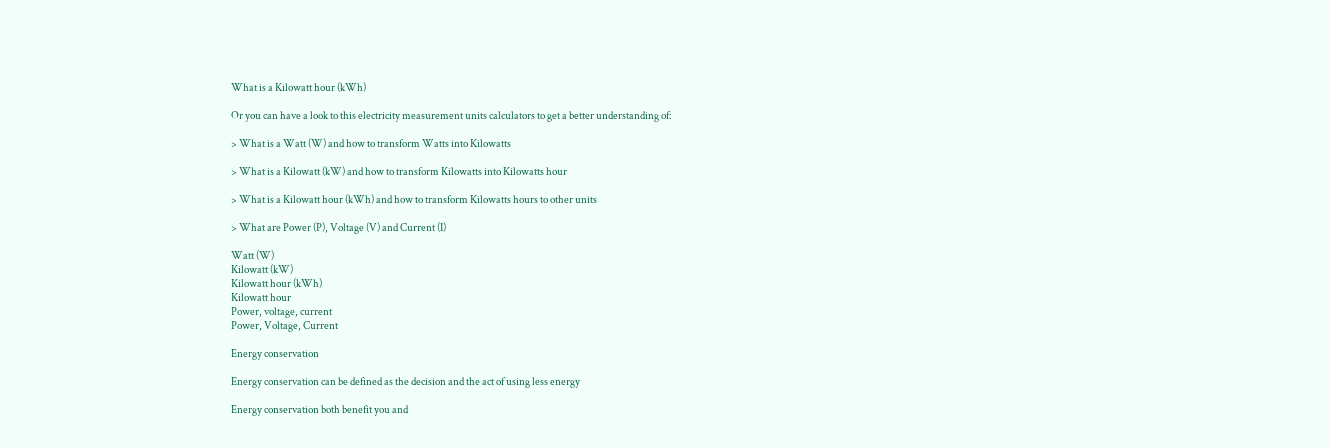What is a Kilowatt hour (kWh)

Or you can have a look to this electricity measurement units calculators to get a better understanding of:

> What is a Watt (W) and how to transform Watts into Kilowatts

> What is a Kilowatt (kW) and how to transform Kilowatts into Kilowatts hour

> What is a Kilowatt hour (kWh) and how to transform Kilowatts hours to other units

> What are Power (P), Voltage (V) and Current (I)

Watt (W)
Kilowatt (kW)
Kilowatt hour (kWh)
Kilowatt hour
Power, voltage, current
Power, Voltage, Current

Energy conservation

Energy conservation can be defined as the decision and the act of using less energy

Energy conservation both benefit you and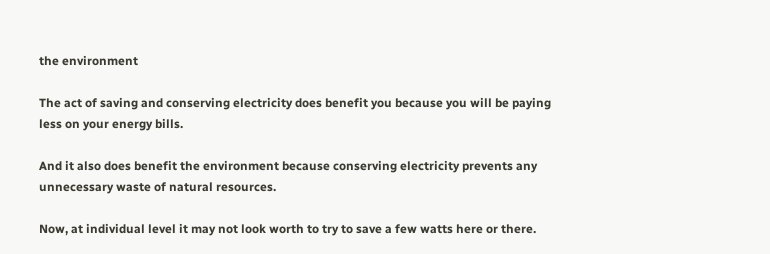the environment

The act of saving and conserving electricity does benefit you because you will be paying less on your energy bills.

And it also does benefit the environment because conserving electricity prevents any unnecessary waste of natural resources.

Now, at individual level it may not look worth to try to save a few watts here or there.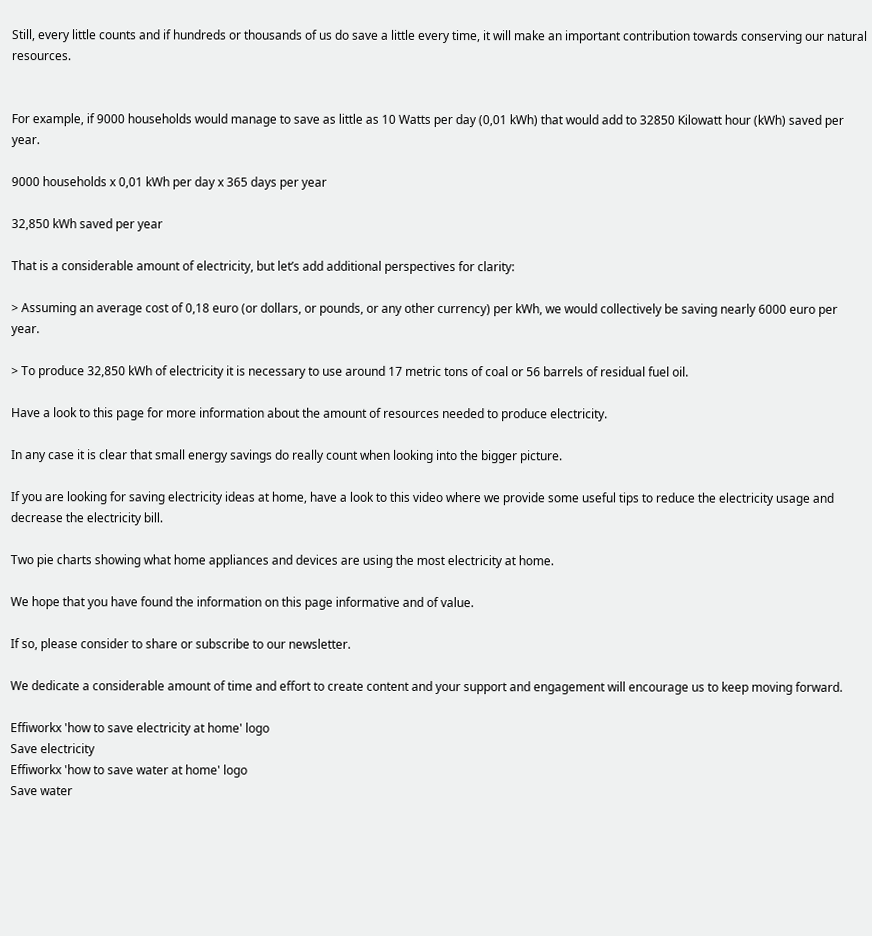Still, every little counts and if hundreds or thousands of us do save a little every time, it will make an important contribution towards conserving our natural resources.


For example, if 9000 households would manage to save as little as 10 Watts per day (0,01 kWh) that would add to 32850 Kilowatt hour (kWh) saved per year.

9000 households x 0,01 kWh per day x 365 days per year

32,850 kWh saved per year

That is a considerable amount of electricity, but let’s add additional perspectives for clarity:

> Assuming an average cost of 0,18 euro (or dollars, or pounds, or any other currency) per kWh, we would collectively be saving nearly 6000 euro per year.

> To produce 32,850 kWh of electricity it is necessary to use around 17 metric tons of coal or 56 barrels of residual fuel oil.

Have a look to this page for more information about the amount of resources needed to produce electricity.

In any case it is clear that small energy savings do really count when looking into the bigger picture.

If you are looking for saving electricity ideas at home, have a look to this video where we provide some useful tips to reduce the electricity usage and decrease the electricity bill.

Two pie charts showing what home appliances and devices are using the most electricity at home.

We hope that you have found the information on this page informative and of value.

If so, please consider to share or subscribe to our newsletter.

We dedicate a considerable amount of time and effort to create content and your support and engagement will encourage us to keep moving forward.

Effiworkx 'how to save electricity at home' logo
Save electricity
Effiworkx 'how to save water at home' logo
Save water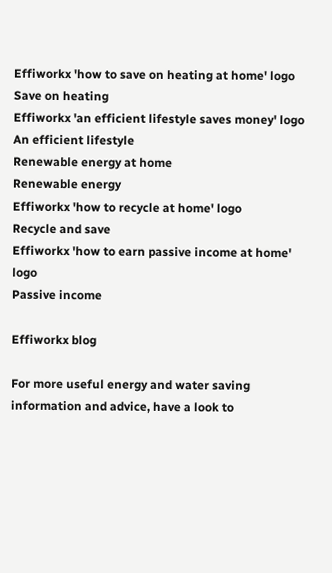Effiworkx 'how to save on heating at home' logo
Save on heating
Effiworkx 'an efficient lifestyle saves money' logo
An efficient lifestyle
Renewable energy at home
Renewable energy
Effiworkx 'how to recycle at home' logo
Recycle and save
Effiworkx 'how to earn passive income at home' logo
Passive income

Effiworkx blog

For more useful energy and water saving information and advice, have a look to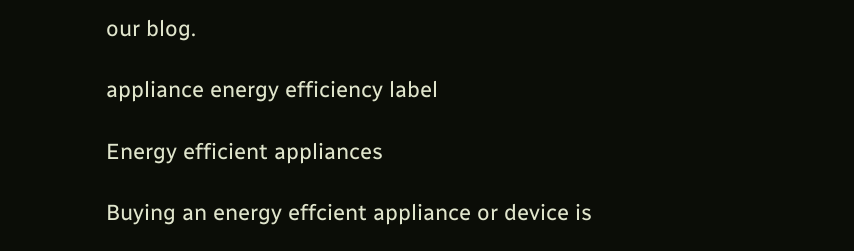our blog.

appliance energy efficiency label

Energy efficient appliances

Buying an energy effcient appliance or device is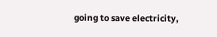going to save electricity,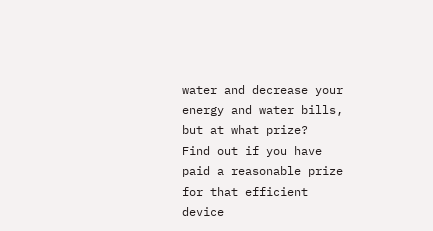water and decrease your energy and water bills, but at what prize?
Find out if you have paid a reasonable prize for that efficient device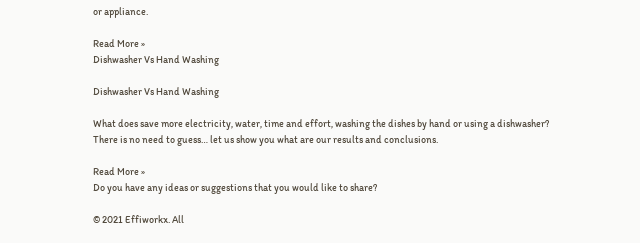or appliance.

Read More »
Dishwasher Vs Hand Washing

Dishwasher Vs Hand Washing

What does save more electricity, water, time and effort, washing the dishes by hand or using a dishwasher?
There is no need to guess… let us show you what are our results and conclusions.

Read More »
Do you have any ideas or suggestions that you would like to share?

© 2021 Effiworkx. All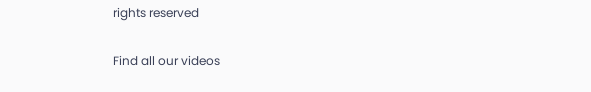rights reserved

Find all our videos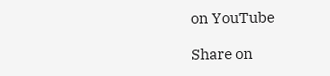on YouTube

Share on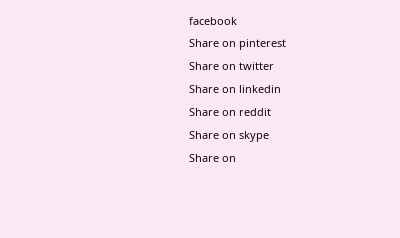facebook
Share on pinterest
Share on twitter
Share on linkedin
Share on reddit
Share on skype
Share on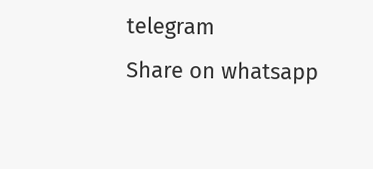telegram
Share on whatsapp